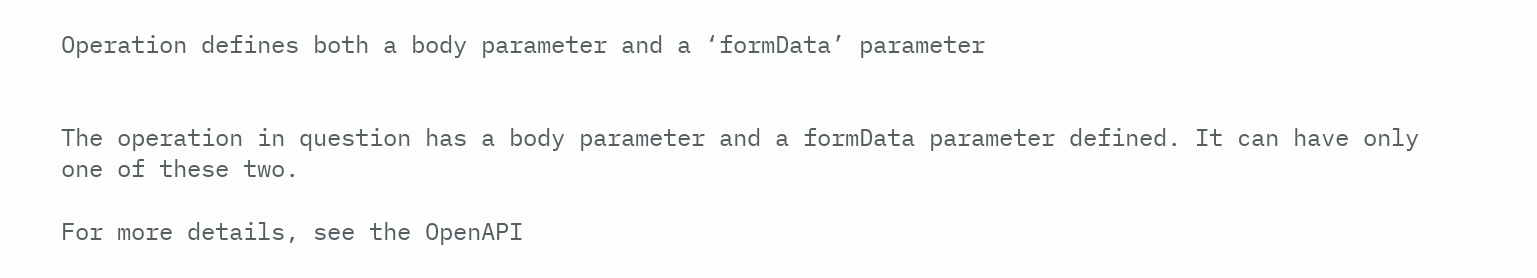Operation defines both a body parameter and a ‘formData’ parameter


The operation in question has a body parameter and a formData parameter defined. It can have only one of these two.

For more details, see the OpenAPI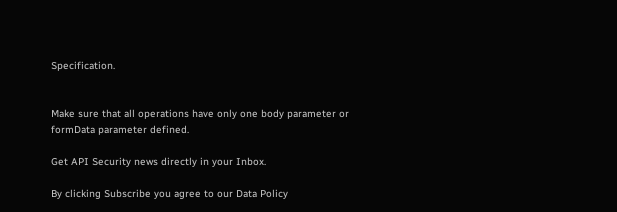Specification.


Make sure that all operations have only one body parameter or formData parameter defined.

Get API Security news directly in your Inbox.

By clicking Subscribe you agree to our Data Policy